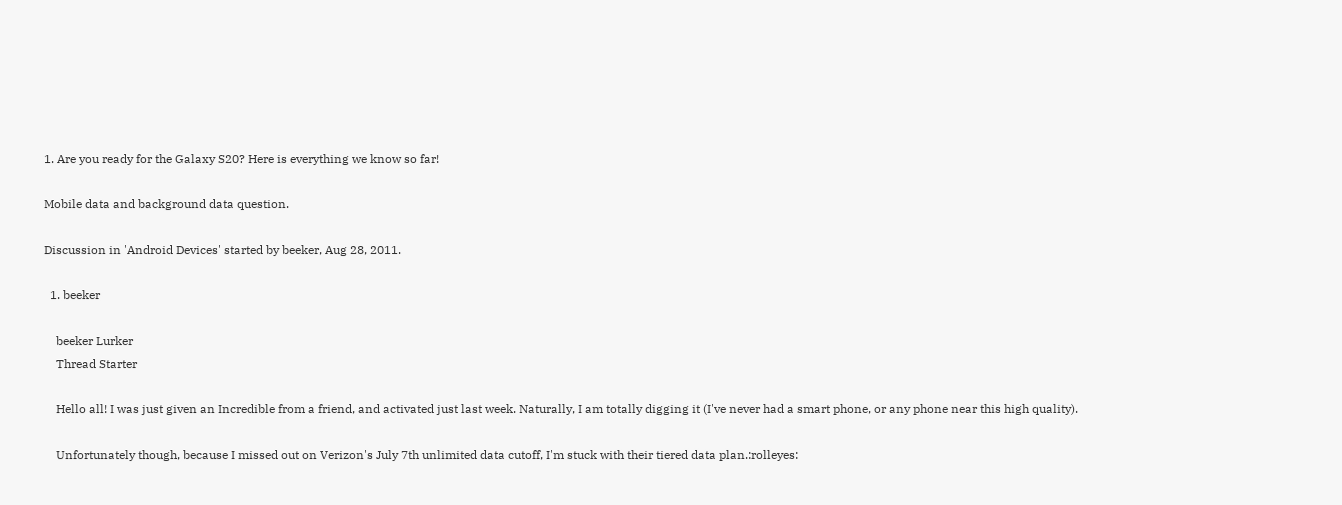1. Are you ready for the Galaxy S20? Here is everything we know so far!

Mobile data and background data question.

Discussion in 'Android Devices' started by beeker, Aug 28, 2011.

  1. beeker

    beeker Lurker
    Thread Starter

    Hello all! I was just given an Incredible from a friend, and activated just last week. Naturally, I am totally digging it (I've never had a smart phone, or any phone near this high quality).

    Unfortunately though, because I missed out on Verizon's July 7th unlimited data cutoff, I'm stuck with their tiered data plan.:rolleyes: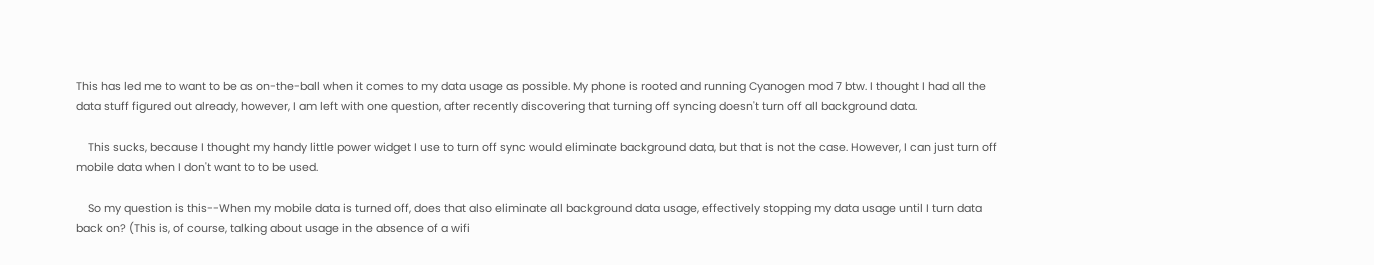This has led me to want to be as on-the-ball when it comes to my data usage as possible. My phone is rooted and running Cyanogen mod 7 btw. I thought I had all the data stuff figured out already, however, I am left with one question, after recently discovering that turning off syncing doesn't turn off all background data.

    This sucks, because I thought my handy little power widget I use to turn off sync would eliminate background data, but that is not the case. However, I can just turn off mobile data when I don't want to to be used.

    So my question is this--When my mobile data is turned off, does that also eliminate all background data usage, effectively stopping my data usage until I turn data back on? (This is, of course, talking about usage in the absence of a wifi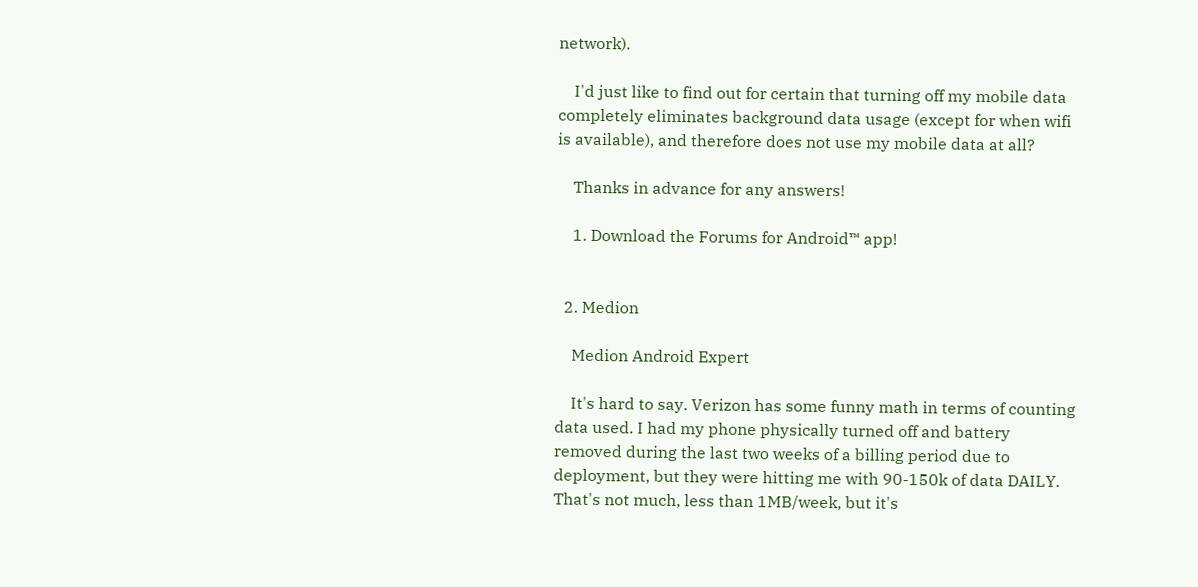network).

    I'd just like to find out for certain that turning off my mobile data completely eliminates background data usage (except for when wifi is available), and therefore does not use my mobile data at all?

    Thanks in advance for any answers!

    1. Download the Forums for Android™ app!


  2. Medion

    Medion Android Expert

    It's hard to say. Verizon has some funny math in terms of counting data used. I had my phone physically turned off and battery removed during the last two weeks of a billing period due to deployment, but they were hitting me with 90-150k of data DAILY. That's not much, less than 1MB/week, but it's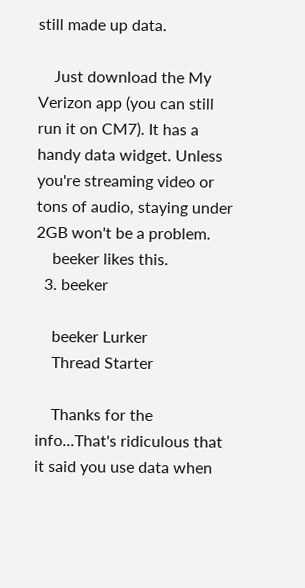still made up data.

    Just download the My Verizon app (you can still run it on CM7). It has a handy data widget. Unless you're streaming video or tons of audio, staying under 2GB won't be a problem.
    beeker likes this.
  3. beeker

    beeker Lurker
    Thread Starter

    Thanks for the info...That's ridiculous that it said you use data when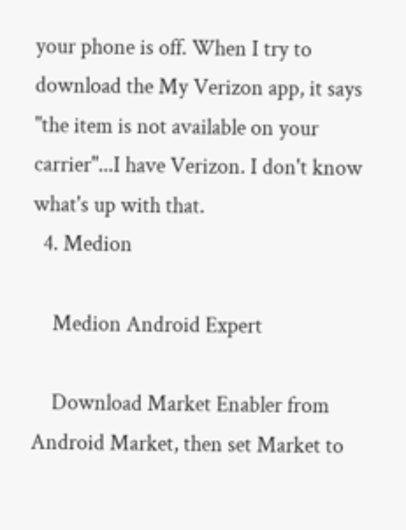your phone is off. When I try to download the My Verizon app, it says "the item is not available on your carrier"...I have Verizon. I don't know what's up with that.
  4. Medion

    Medion Android Expert

    Download Market Enabler from Android Market, then set Market to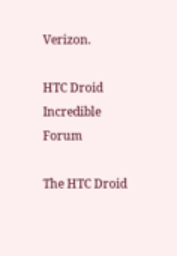Verizon.

HTC Droid Incredible Forum

The HTC Droid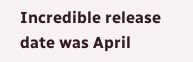Incredible release date was April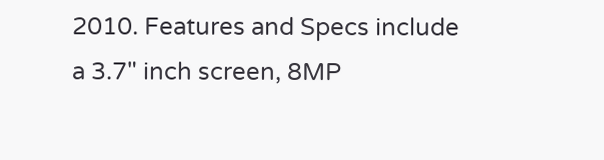2010. Features and Specs include a 3.7" inch screen, 8MP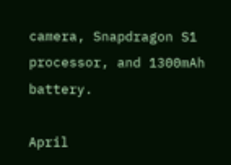camera, Snapdragon S1 processor, and 1300mAh battery.

April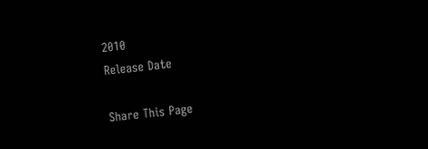2010
Release Date

Share This Page